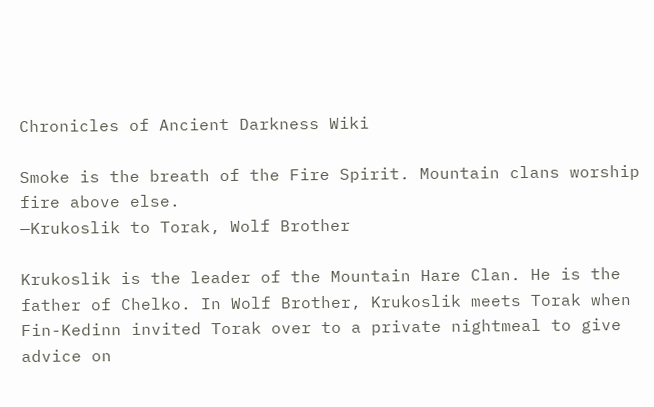Chronicles of Ancient Darkness Wiki

Smoke is the breath of the Fire Spirit. Mountain clans worship fire above else.
—Krukoslik to Torak, Wolf Brother

Krukoslik is the leader of the Mountain Hare Clan. He is the father of Chelko. In Wolf Brother, Krukoslik meets Torak when Fin-Kedinn invited Torak over to a private nightmeal to give advice on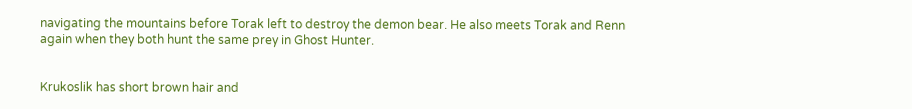navigating the mountains before Torak left to destroy the demon bear. He also meets Torak and Renn again when they both hunt the same prey in Ghost Hunter.


Krukoslik has short brown hair and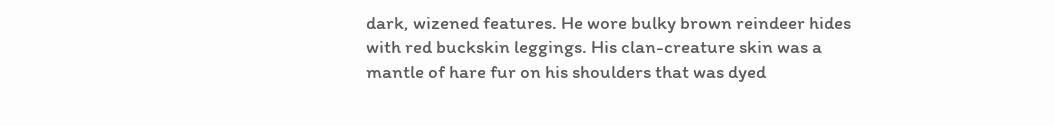dark, wizened features. He wore bulky brown reindeer hides with red buckskin leggings. His clan-creature skin was a mantle of hare fur on his shoulders that was dyed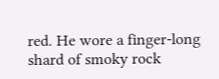red. He wore a finger-long shard of smoky rock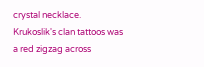crystal necklace. Krukoslik's clan tattoos was a red zigzag across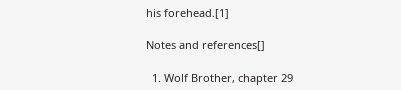his forehead.[1]

Notes and references[]

  1. Wolf Brother, chapter 29